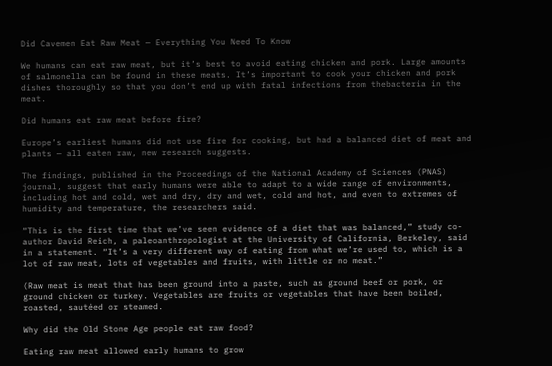Did Cavemen Eat Raw Meat — Everything You Need To Know

We humans can eat raw meat, but it’s best to avoid eating chicken and pork. Large amounts of salmonella can be found in these meats. It’s important to cook your chicken and pork dishes thoroughly so that you don’t end up with fatal infections from thebacteria in the meat.

Did humans eat raw meat before fire?

Europe’s earliest humans did not use fire for cooking, but had a balanced diet of meat and plants — all eaten raw, new research suggests.

The findings, published in the Proceedings of the National Academy of Sciences (PNAS) journal, suggest that early humans were able to adapt to a wide range of environments, including hot and cold, wet and dry, dry and wet, cold and hot, and even to extremes of humidity and temperature, the researchers said.

“This is the first time that we’ve seen evidence of a diet that was balanced,” study co-author David Reich, a paleoanthropologist at the University of California, Berkeley, said in a statement. “It’s a very different way of eating from what we’re used to, which is a lot of raw meat, lots of vegetables and fruits, with little or no meat.”

(Raw meat is meat that has been ground into a paste, such as ground beef or pork, or ground chicken or turkey. Vegetables are fruits or vegetables that have been boiled, roasted, sautéed or steamed.

Why did the Old Stone Age people eat raw food?

Eating raw meat allowed early humans to grow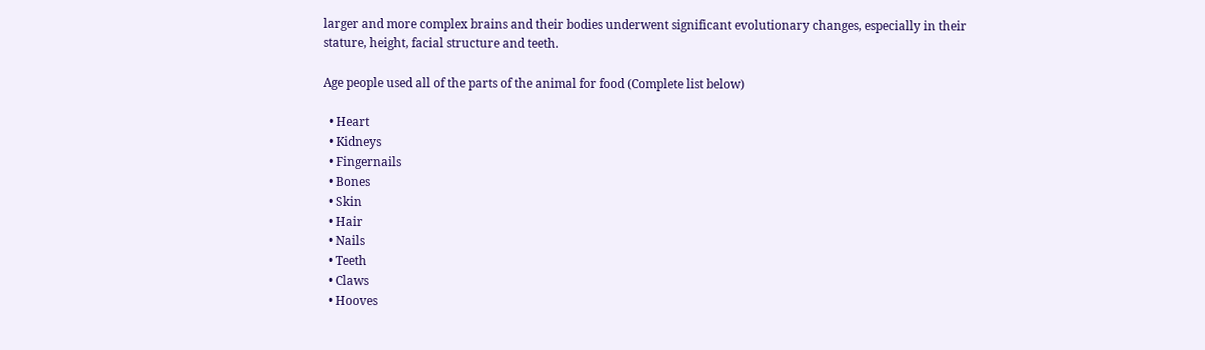larger and more complex brains and their bodies underwent significant evolutionary changes, especially in their stature, height, facial structure and teeth.

Age people used all of the parts of the animal for food (Complete list below)

  • Heart
  • Kidneys
  • Fingernails
  • Bones
  • Skin
  • Hair
  • Nails
  • Teeth
  • Claws
  • Hooves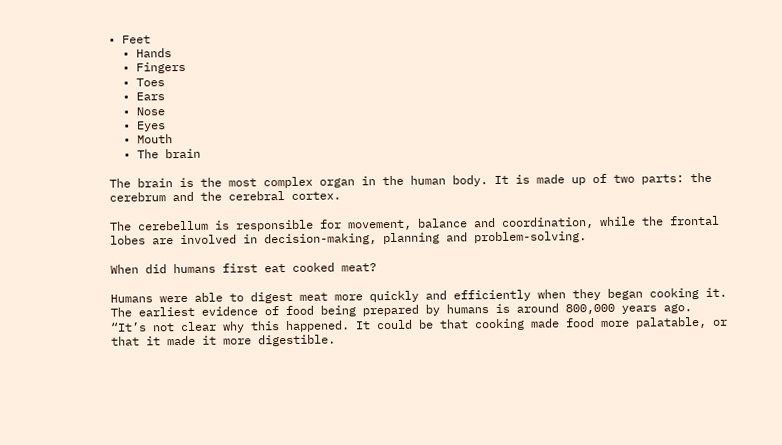• Feet
  • Hands
  • Fingers
  • Toes
  • Ears
  • Nose
  • Eyes
  • Mouth
  • The brain

The brain is the most complex organ in the human body. It is made up of two parts: the cerebrum and the cerebral cortex.

The cerebellum is responsible for movement, balance and coordination, while the frontal lobes are involved in decision-making, planning and problem-solving.

When did humans first eat cooked meat?

Humans were able to digest meat more quickly and efficiently when they began cooking it. The earliest evidence of food being prepared by humans is around 800,000 years ago. “It’s not clear why this happened. It could be that cooking made food more palatable, or that it made it more digestible.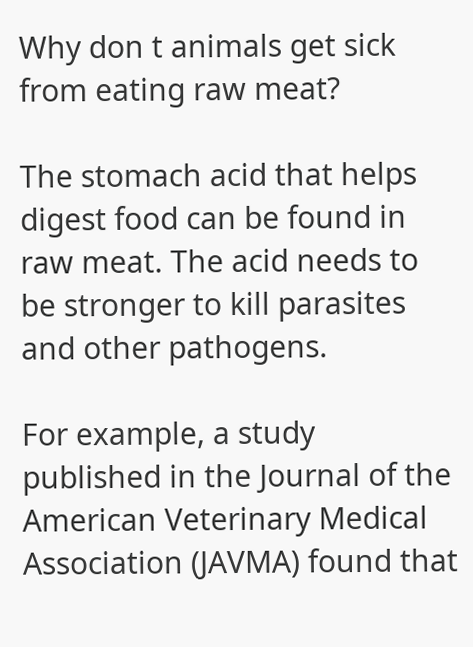Why don t animals get sick from eating raw meat?

The stomach acid that helps digest food can be found in raw meat. The acid needs to be stronger to kill parasites and other pathogens.

For example, a study published in the Journal of the American Veterinary Medical Association (JAVMA) found that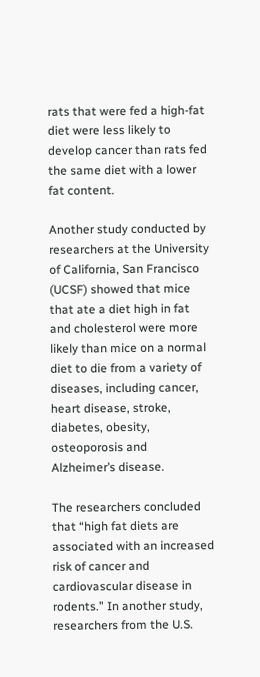rats that were fed a high-fat diet were less likely to develop cancer than rats fed the same diet with a lower fat content.

Another study conducted by researchers at the University of California, San Francisco (UCSF) showed that mice that ate a diet high in fat and cholesterol were more likely than mice on a normal diet to die from a variety of diseases, including cancer, heart disease, stroke, diabetes, obesity, osteoporosis and Alzheimer’s disease.

The researchers concluded that “high fat diets are associated with an increased risk of cancer and cardiovascular disease in rodents.” In another study, researchers from the U.S.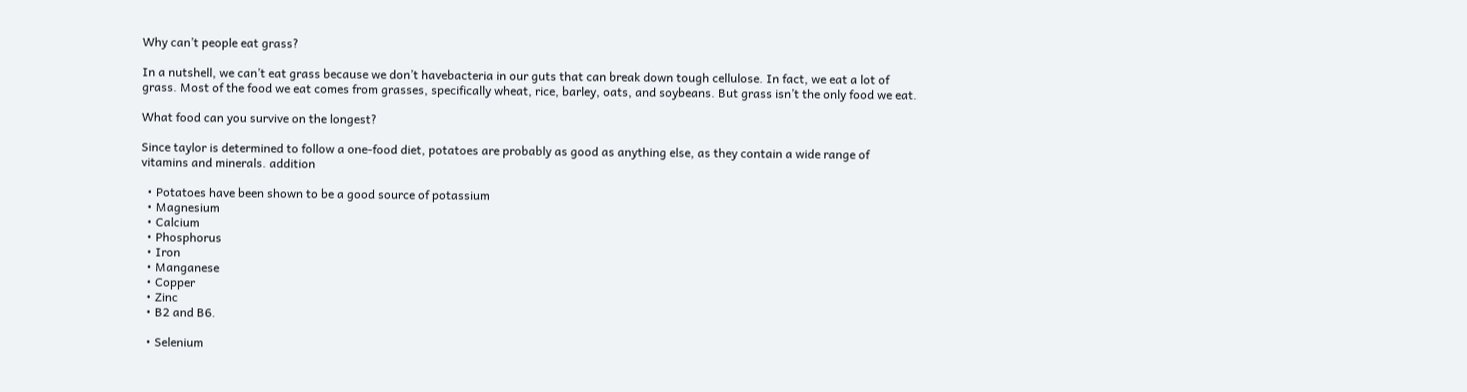Why can’t people eat grass?

In a nutshell, we can’t eat grass because we don’t havebacteria in our guts that can break down tough cellulose. In fact, we eat a lot of grass. Most of the food we eat comes from grasses, specifically wheat, rice, barley, oats, and soybeans. But grass isn’t the only food we eat.

What food can you survive on the longest?

Since taylor is determined to follow a one-food diet, potatoes are probably as good as anything else, as they contain a wide range of vitamins and minerals. addition

  • Potatoes have been shown to be a good source of potassium
  • Magnesium
  • Calcium
  • Phosphorus
  • Iron
  • Manganese
  • Copper
  • Zinc
  • B2 and B6.

  • Selenium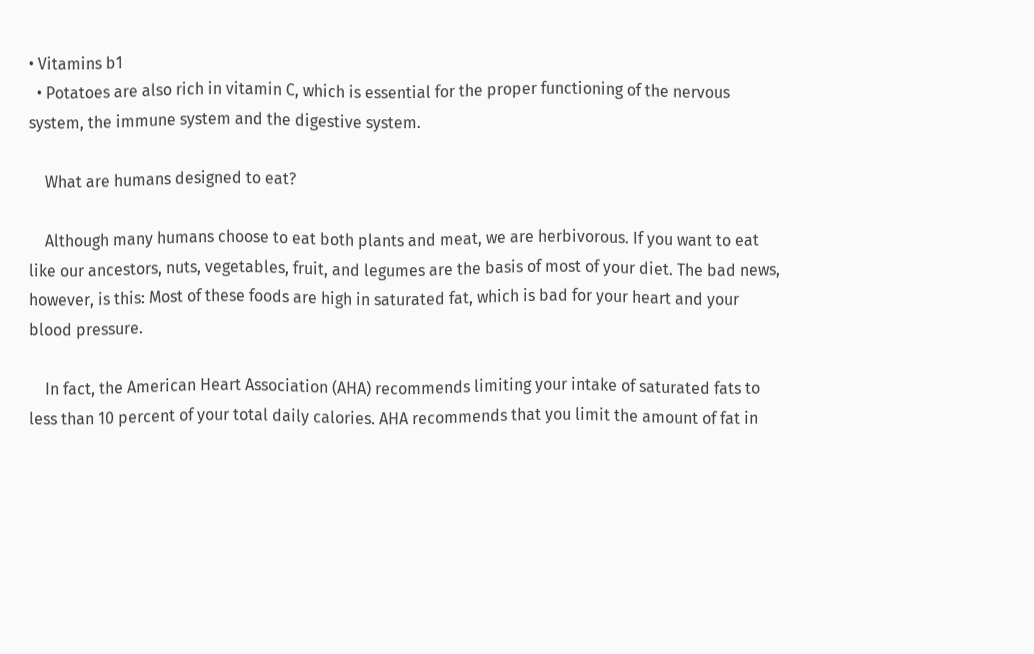• Vitamins b1
  • Potatoes are also rich in vitamin C, which is essential for the proper functioning of the nervous system, the immune system and the digestive system.

    What are humans designed to eat?

    Although many humans choose to eat both plants and meat, we are herbivorous. If you want to eat like our ancestors, nuts, vegetables, fruit, and legumes are the basis of most of your diet. The bad news, however, is this: Most of these foods are high in saturated fat, which is bad for your heart and your blood pressure.

    In fact, the American Heart Association (AHA) recommends limiting your intake of saturated fats to less than 10 percent of your total daily calories. AHA recommends that you limit the amount of fat in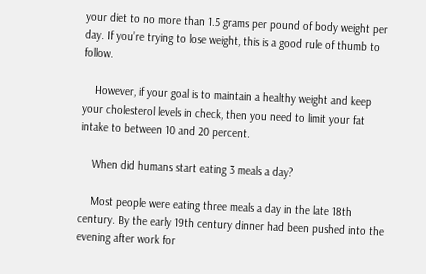your diet to no more than 1.5 grams per pound of body weight per day. If you’re trying to lose weight, this is a good rule of thumb to follow.

    However, if your goal is to maintain a healthy weight and keep your cholesterol levels in check, then you need to limit your fat intake to between 10 and 20 percent.

    When did humans start eating 3 meals a day?

    Most people were eating three meals a day in the late 18th century. By the early 19th century dinner had been pushed into the evening after work for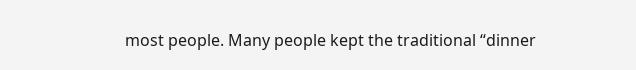most people. Many people kept the traditional “dinner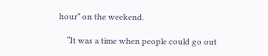hour” on the weekend.

    “It was a time when people could go out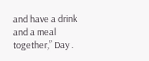and have a drink and a meal together,” Day .